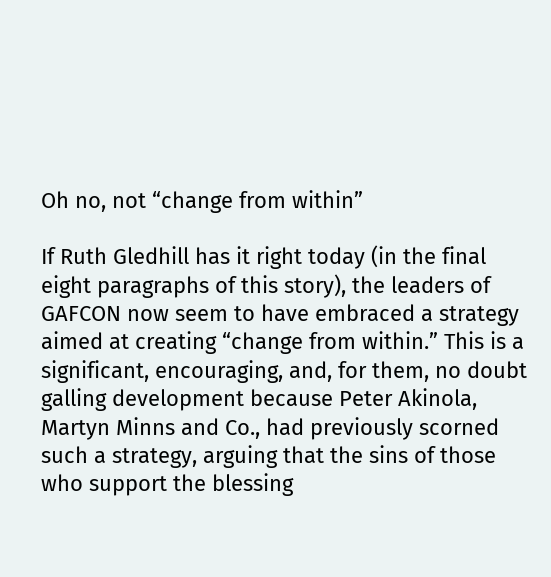Oh no, not “change from within”

If Ruth Gledhill has it right today (in the final eight paragraphs of this story), the leaders of GAFCON now seem to have embraced a strategy aimed at creating “change from within.” This is a significant, encouraging, and, for them, no doubt galling development because Peter Akinola, Martyn Minns and Co., had previously scorned such a strategy, arguing that the sins of those who support the blessing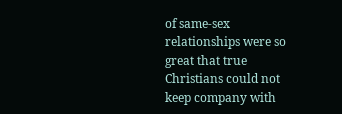of same-sex relationships were so great that true Christians could not keep company with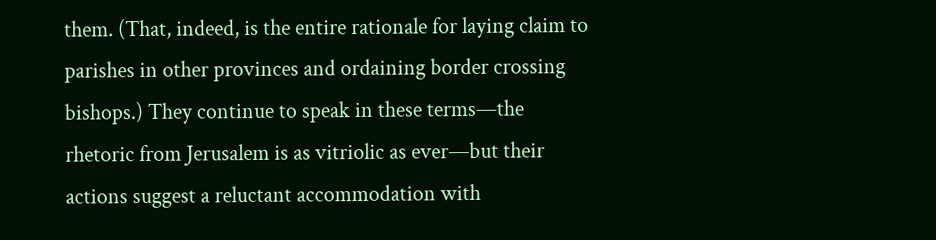them. (That, indeed, is the entire rationale for laying claim to parishes in other provinces and ordaining border crossing bishops.) They continue to speak in these terms—the rhetoric from Jerusalem is as vitriolic as ever—but their actions suggest a reluctant accommodation with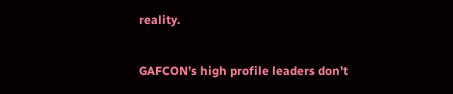reality.

GAFCON’s high profile leaders don’t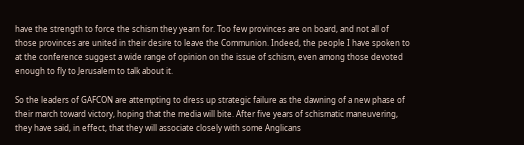have the strength to force the schism they yearn for. Too few provinces are on board, and not all of those provinces are united in their desire to leave the Communion. Indeed, the people I have spoken to at the conference suggest a wide range of opinion on the issue of schism, even among those devoted enough to fly to Jerusalem to talk about it.

So the leaders of GAFCON are attempting to dress up strategic failure as the dawning of a new phase of their march toward victory, hoping that the media will bite. After five years of schismatic maneuvering, they have said, in effect, that they will associate closely with some Anglicans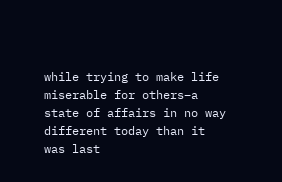while trying to make life miserable for others–a state of affairs in no way different today than it was last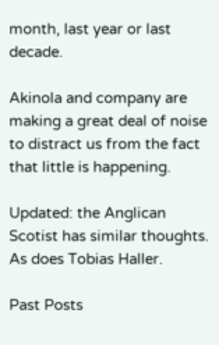month, last year or last decade.

Akinola and company are making a great deal of noise to distract us from the fact that little is happening.

Updated: the Anglican Scotist has similar thoughts. As does Tobias Haller.

Past Posts